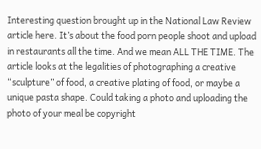Interesting question brought up in the National Law Review article here. It’s about the food porn people shoot and upload in restaurants all the time. And we mean ALL THE TIME. The article looks at the legalities of photographing a creative “sculpture” of food, a creative plating of food, or maybe a unique pasta shape. Could taking a photo and uploading the photo of your meal be copyright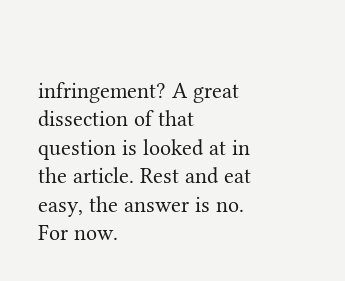infringement? A great dissection of that question is looked at in the article. Rest and eat easy, the answer is no. For now.